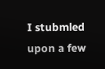I stubmled upon a few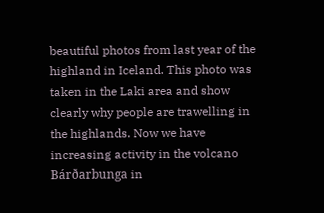beautiful photos from last year of the highland in Iceland. This photo was taken in the Laki area and show clearly why people are trawelling in the highlands. Now we have increasing activity in the volcano Bárðarbunga in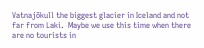Vatnajökull the biggest glacier in Iceland and not far from Laki.  Maybe we use this time when there are no tourists in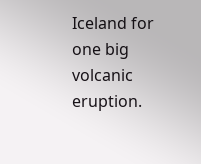Iceland for one big volcanic eruption.